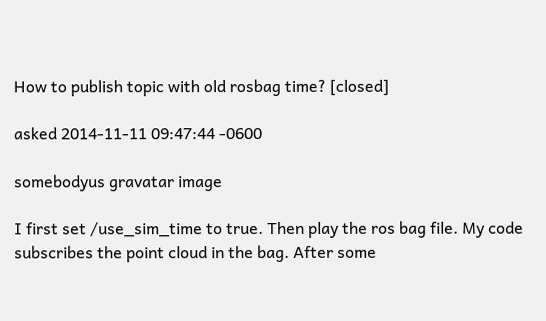How to publish topic with old rosbag time? [closed]

asked 2014-11-11 09:47:44 -0600

somebodyus gravatar image

I first set /use_sim_time to true. Then play the ros bag file. My code subscribes the point cloud in the bag. After some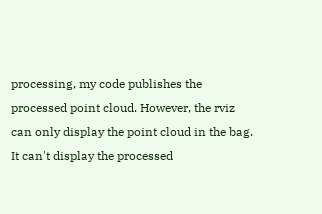processing, my code publishes the processed point cloud. However, the rviz can only display the point cloud in the bag. It can't display the processed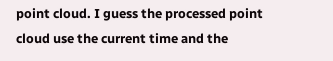point cloud. I guess the processed point cloud use the current time and the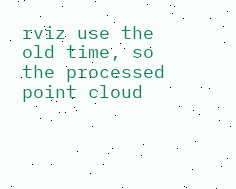rviz use the old time, so the processed point cloud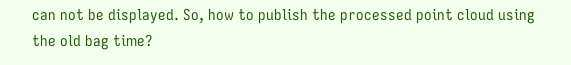can not be displayed. So, how to publish the processed point cloud using the old bag time?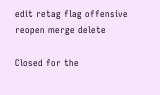edit retag flag offensive reopen merge delete

Closed for the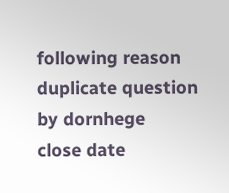following reason duplicate question by dornhege
close date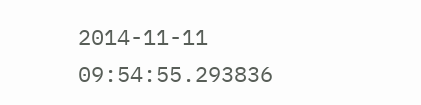2014-11-11 09:54:55.293836